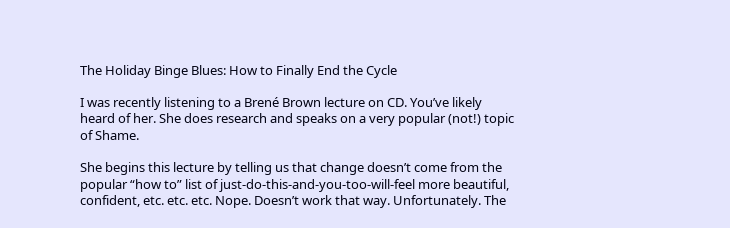The Holiday Binge Blues: How to Finally End the Cycle

I was recently listening to a Brené Brown lecture on CD. You’ve likely heard of her. She does research and speaks on a very popular (not!) topic of Shame.

She begins this lecture by telling us that change doesn’t come from the popular “how to” list of just-do-this-and-you-too-will-feel more beautiful, confident, etc. etc. etc. Nope. Doesn’t work that way. Unfortunately. The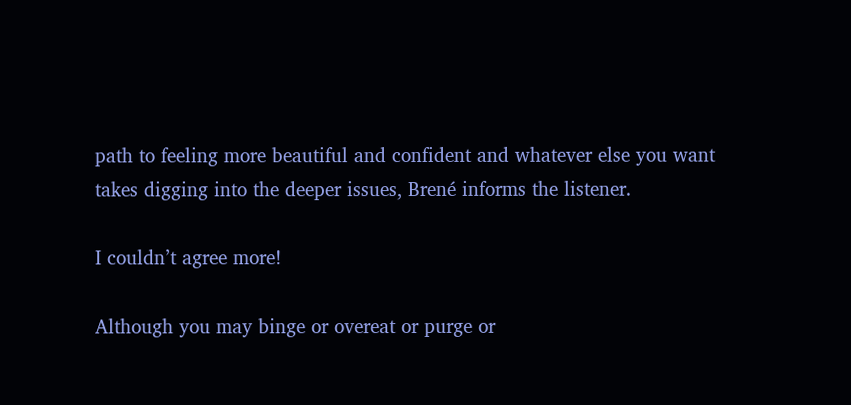path to feeling more beautiful and confident and whatever else you want takes digging into the deeper issues, Brené informs the listener.

I couldn’t agree more!

Although you may binge or overeat or purge or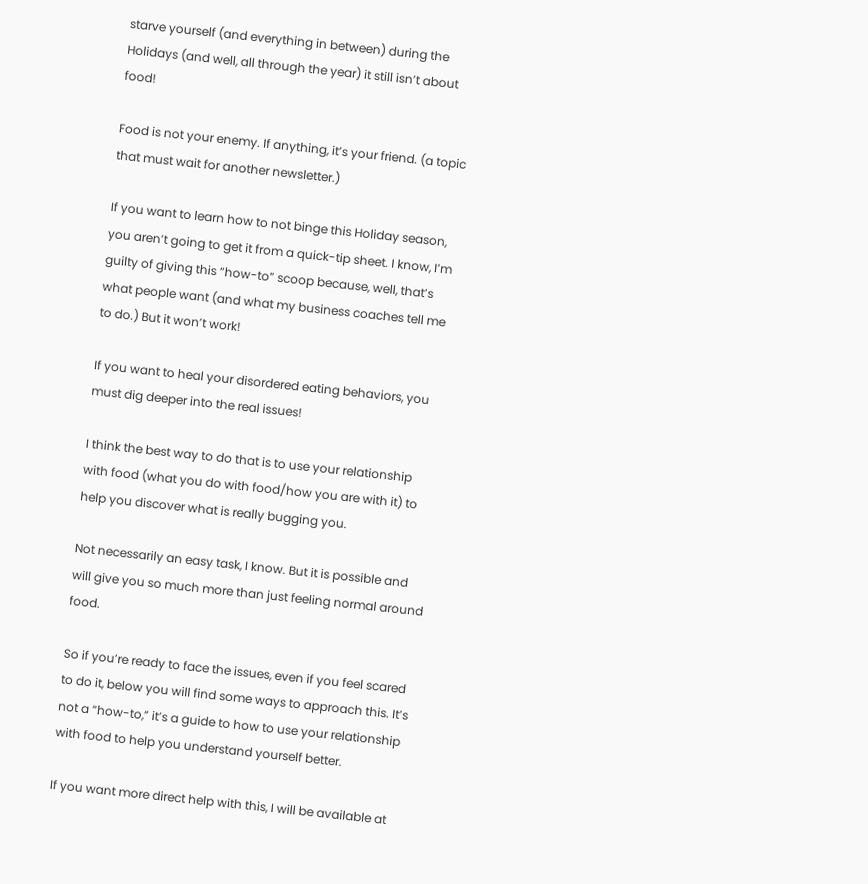starve yourself (and everything in between) during the Holidays (and well, all through the year) it still isn’t about food!

Food is not your enemy. If anything, it’s your friend. (a topic that must wait for another newsletter.)

If you want to learn how to not binge this Holiday season, you aren’t going to get it from a quick-tip sheet. I know, I’m guilty of giving this “how-to” scoop because, well, that’s what people want (and what my business coaches tell me to do.) But it won’t work!

If you want to heal your disordered eating behaviors, you must dig deeper into the real issues!

I think the best way to do that is to use your relationship with food (what you do with food/how you are with it) to help you discover what is really bugging you.

Not necessarily an easy task, I know. But it is possible and will give you so much more than just feeling normal around food.

So if you’re ready to face the issues, even if you feel scared to do it, below you will find some ways to approach this. It’s not a “how-to,” it’s a guide to how to use your relationship with food to help you understand yourself better.

If you want more direct help with this, I will be available at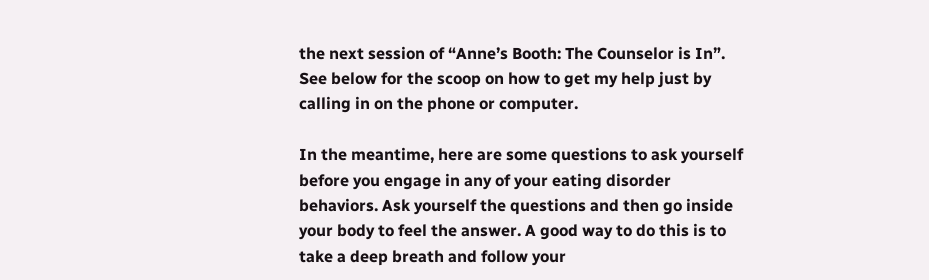the next session of “Anne’s Booth: The Counselor is In”. See below for the scoop on how to get my help just by calling in on the phone or computer.

In the meantime, here are some questions to ask yourself before you engage in any of your eating disorder behaviors. Ask yourself the questions and then go inside your body to feel the answer. A good way to do this is to take a deep breath and follow your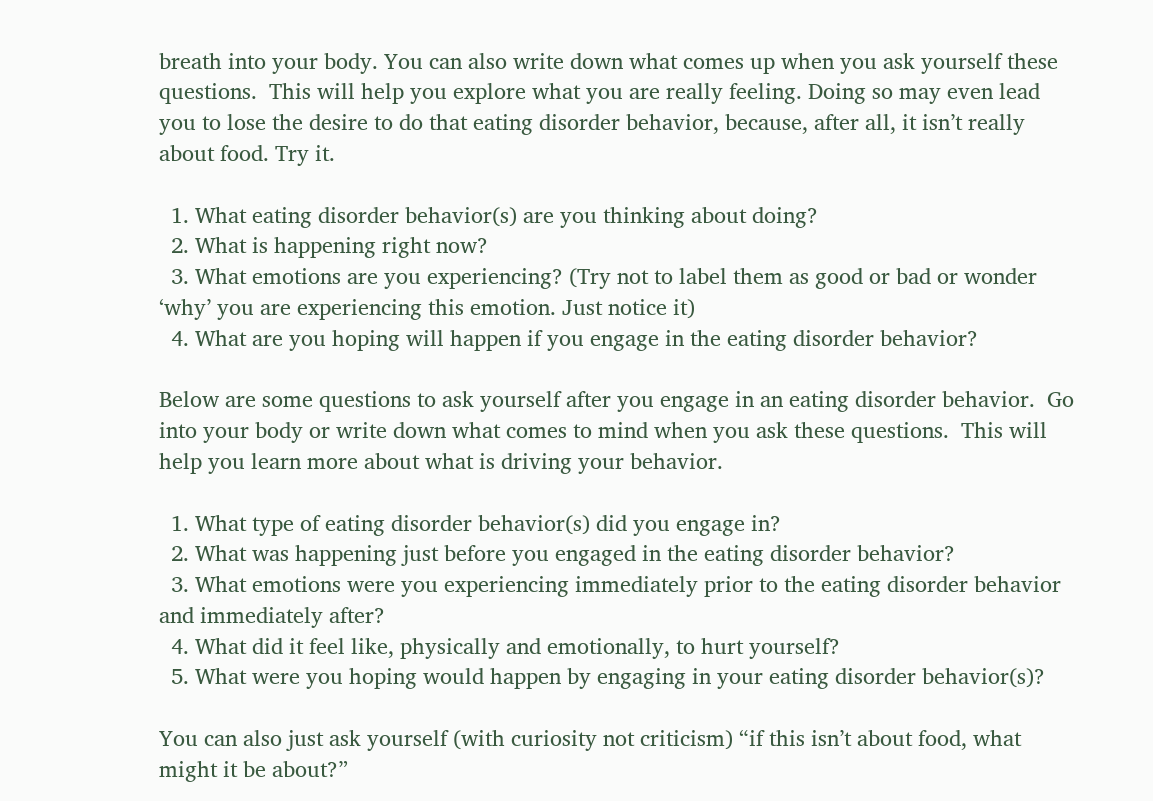breath into your body. You can also write down what comes up when you ask yourself these questions.  This will help you explore what you are really feeling. Doing so may even lead you to lose the desire to do that eating disorder behavior, because, after all, it isn’t really about food. Try it.

  1. What eating disorder behavior(s) are you thinking about doing?
  2. What is happening right now?
  3. What emotions are you experiencing? (Try not to label them as good or bad or wonder ‘why’ you are experiencing this emotion. Just notice it)
  4. What are you hoping will happen if you engage in the eating disorder behavior?

Below are some questions to ask yourself after you engage in an eating disorder behavior.  Go into your body or write down what comes to mind when you ask these questions.  This will help you learn more about what is driving your behavior.

  1. What type of eating disorder behavior(s) did you engage in?
  2. What was happening just before you engaged in the eating disorder behavior?
  3. What emotions were you experiencing immediately prior to the eating disorder behavior and immediately after?
  4. What did it feel like, physically and emotionally, to hurt yourself?
  5. What were you hoping would happen by engaging in your eating disorder behavior(s)?

You can also just ask yourself (with curiosity not criticism) “if this isn’t about food, what might it be about?”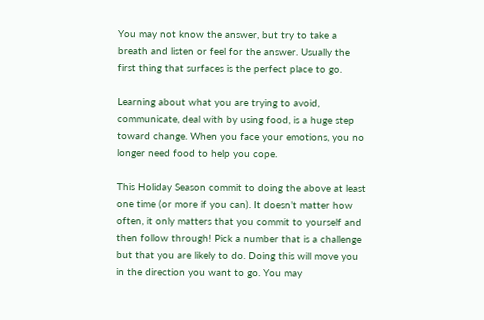You may not know the answer, but try to take a breath and listen or feel for the answer. Usually the first thing that surfaces is the perfect place to go.

Learning about what you are trying to avoid, communicate, deal with by using food, is a huge step toward change. When you face your emotions, you no longer need food to help you cope.

This Holiday Season commit to doing the above at least one time (or more if you can). It doesn’t matter how often, it only matters that you commit to yourself and then follow through! Pick a number that is a challenge but that you are likely to do. Doing this will move you in the direction you want to go. You may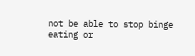not be able to stop binge eating or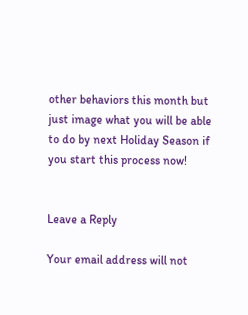other behaviors this month but just image what you will be able to do by next Holiday Season if you start this process now!


Leave a Reply

Your email address will not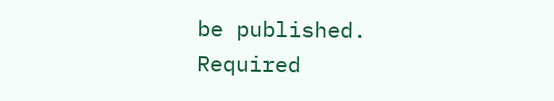be published. Required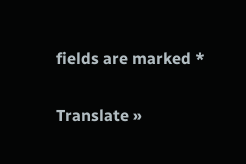fields are marked *

Translate »